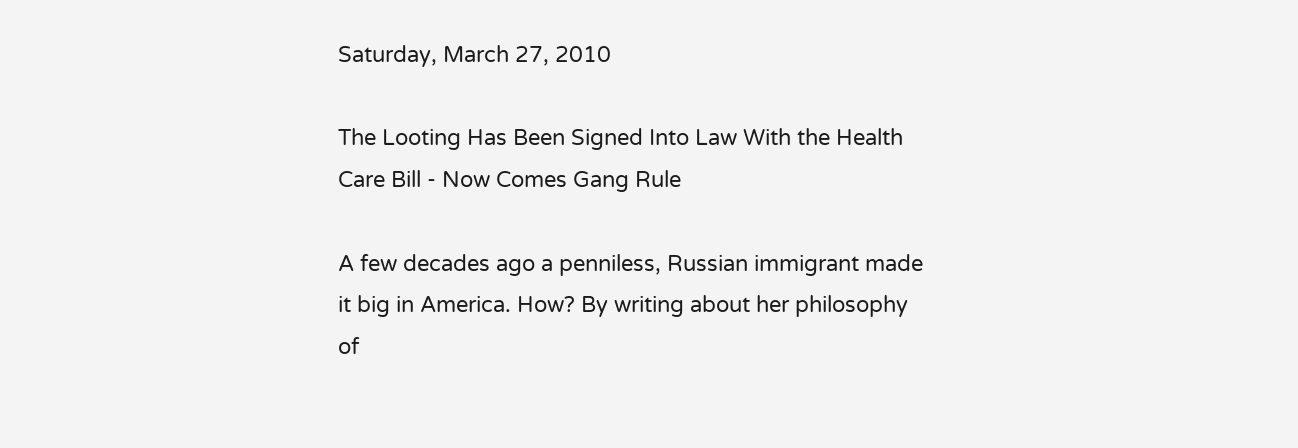Saturday, March 27, 2010

The Looting Has Been Signed Into Law With the Health Care Bill - Now Comes Gang Rule

A few decades ago a penniless, Russian immigrant made it big in America. How? By writing about her philosophy of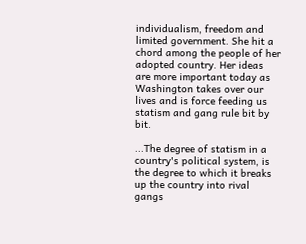individualism, freedom and limited government. She hit a chord among the people of her adopted country. Her ideas are more important today as Washington takes over our lives and is force feeding us statism and gang rule bit by bit.

...The degree of statism in a country's political system, is the degree to which it breaks up the country into rival gangs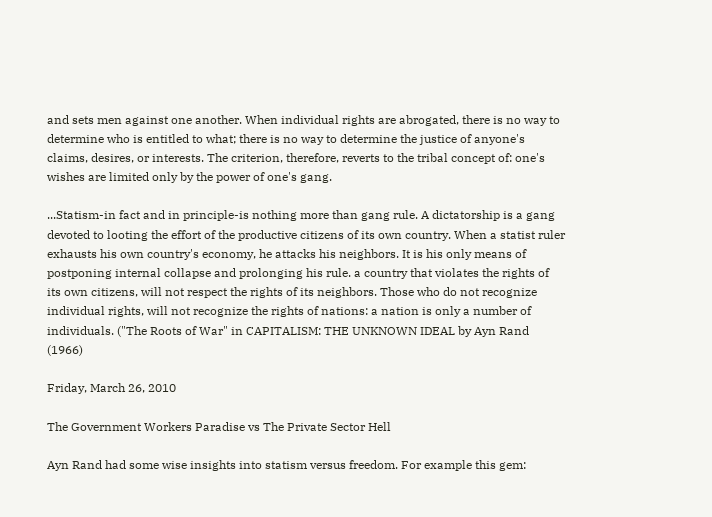and sets men against one another. When individual rights are abrogated, there is no way to determine who is entitled to what; there is no way to determine the justice of anyone's claims, desires, or interests. The criterion, therefore, reverts to the tribal concept of: one's wishes are limited only by the power of one's gang.

...Statism-in fact and in principle-is nothing more than gang rule. A dictatorship is a gang devoted to looting the effort of the productive citizens of its own country. When a statist ruler exhausts his own country's economy, he attacks his neighbors. It is his only means of postponing internal collapse and prolonging his rule. a country that violates the rights of its own citizens, will not respect the rights of its neighbors. Those who do not recognize individual rights, will not recognize the rights of nations: a nation is only a number of individuals. ("The Roots of War" in CAPITALISM: THE UNKNOWN IDEAL by Ayn Rand (1966)

Friday, March 26, 2010

The Government Workers Paradise vs The Private Sector Hell

Ayn Rand had some wise insights into statism versus freedom. For example this gem: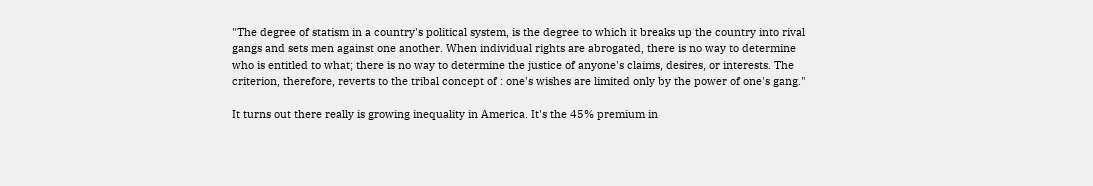"The degree of statism in a country's political system, is the degree to which it breaks up the country into rival gangs and sets men against one another. When individual rights are abrogated, there is no way to determine who is entitled to what; there is no way to determine the justice of anyone's claims, desires, or interests. The criterion, therefore, reverts to the tribal concept of : one's wishes are limited only by the power of one's gang."

It turns out there really is growing inequality in America. It's the 45% premium in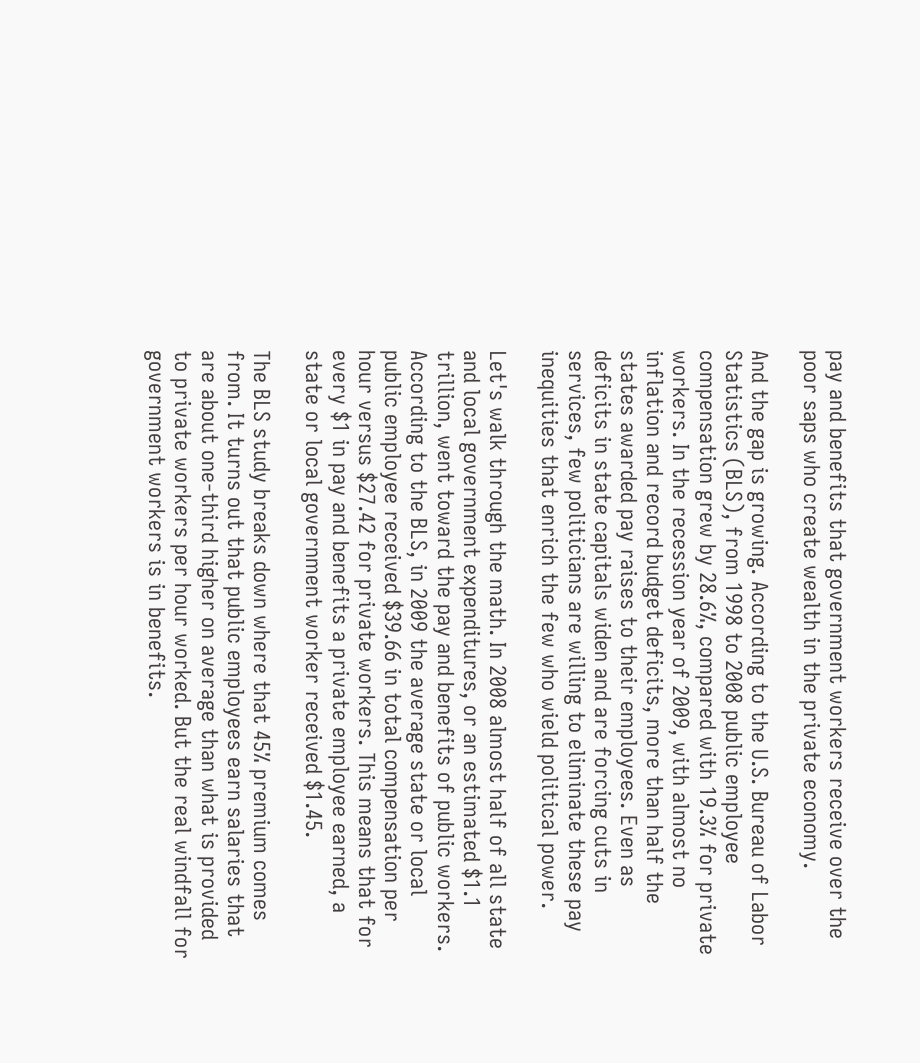pay and benefits that government workers receive over the poor saps who create wealth in the private economy.

And the gap is growing. According to the U.S. Bureau of Labor Statistics (BLS), from 1998 to 2008 public employee compensation grew by 28.6%, compared with 19.3% for private workers. In the recession year of 2009, with almost no inflation and record budget deficits, more than half the states awarded pay raises to their employees. Even as deficits in state capitals widen and are forcing cuts in services, few politicians are willing to eliminate these pay inequities that enrich the few who wield political power.

Let's walk through the math. In 2008 almost half of all state and local government expenditures, or an estimated $1.1 trillion, went toward the pay and benefits of public workers. According to the BLS, in 2009 the average state or local public employee received $39.66 in total compensation per hour versus $27.42 for private workers. This means that for every $1 in pay and benefits a private employee earned, a state or local government worker received $1.45.

The BLS study breaks down where that 45% premium comes from. It turns out that public employees earn salaries that are about one-third higher on average than what is provided to private workers per hour worked. But the real windfall for government workers is in benefits.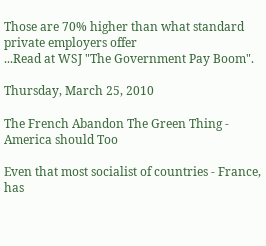Those are 70% higher than what standard private employers offer
...Read at WSJ "The Government Pay Boom".

Thursday, March 25, 2010

The French Abandon The Green Thing - America should Too

Even that most socialist of countries - France, has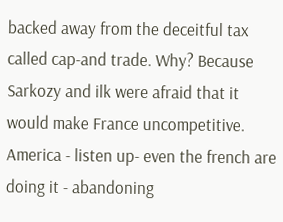backed away from the deceitful tax called cap-and trade. Why? Because Sarkozy and ilk were afraid that it would make France uncompetitive. America - listen up- even the french are doing it - abandoning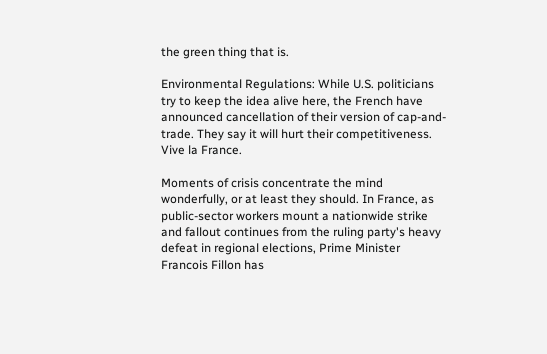the green thing that is.

Environmental Regulations: While U.S. politicians try to keep the idea alive here, the French have announced cancellation of their version of cap-and-trade. They say it will hurt their competitiveness. Vive la France.

Moments of crisis concentrate the mind wonderfully, or at least they should. In France, as public-sector workers mount a nationwide strike and fallout continues from the ruling party's heavy defeat in regional elections, Prime Minister Francois Fillon has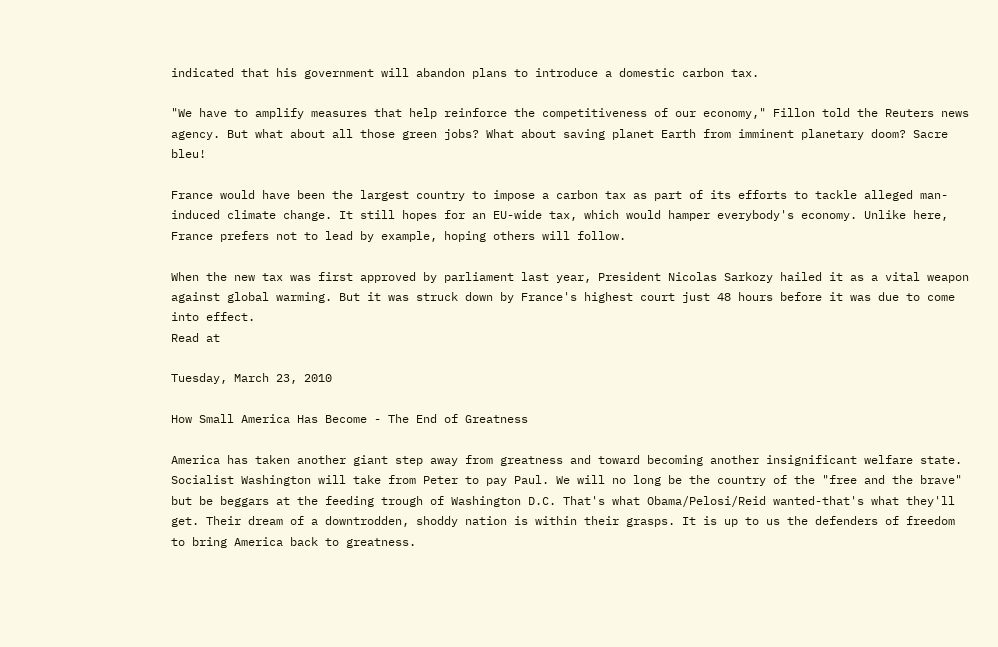indicated that his government will abandon plans to introduce a domestic carbon tax.

"We have to amplify measures that help reinforce the competitiveness of our economy," Fillon told the Reuters news agency. But what about all those green jobs? What about saving planet Earth from imminent planetary doom? Sacre bleu!

France would have been the largest country to impose a carbon tax as part of its efforts to tackle alleged man-induced climate change. It still hopes for an EU-wide tax, which would hamper everybody's economy. Unlike here, France prefers not to lead by example, hoping others will follow.

When the new tax was first approved by parliament last year, President Nicolas Sarkozy hailed it as a vital weapon against global warming. But it was struck down by France's highest court just 48 hours before it was due to come into effect.
Read at

Tuesday, March 23, 2010

How Small America Has Become - The End of Greatness

America has taken another giant step away from greatness and toward becoming another insignificant welfare state. Socialist Washington will take from Peter to pay Paul. We will no long be the country of the "free and the brave" but be beggars at the feeding trough of Washington D.C. That's what Obama/Pelosi/Reid wanted-that's what they'll get. Their dream of a downtrodden, shoddy nation is within their grasps. It is up to us the defenders of freedom to bring America back to greatness.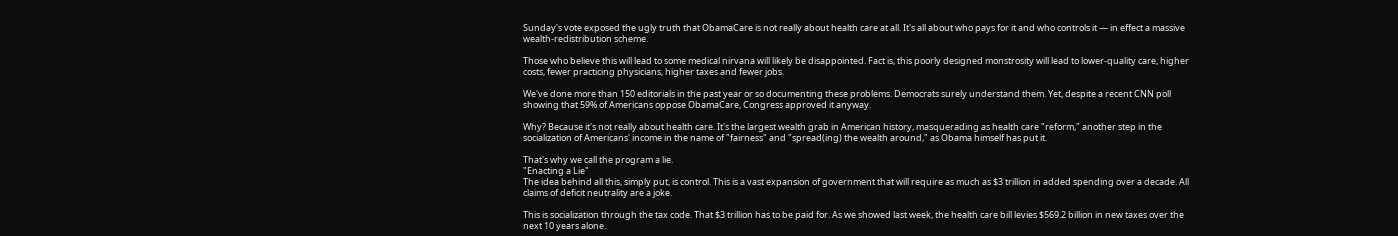Sunday's vote exposed the ugly truth that ObamaCare is not really about health care at all. It's all about who pays for it and who controls it — in effect a massive wealth-redistribution scheme.

Those who believe this will lead to some medical nirvana will likely be disappointed. Fact is, this poorly designed monstrosity will lead to lower-quality care, higher costs, fewer practicing physicians, higher taxes and fewer jobs.

We've done more than 150 editorials in the past year or so documenting these problems. Democrats surely understand them. Yet, despite a recent CNN poll showing that 59% of Americans oppose ObamaCare, Congress approved it anyway.

Why? Because it's not really about health care. It's the largest wealth grab in American history, masquerading as health care "reform," another step in the socialization of Americans' income in the name of "fairness" and "spread(ing) the wealth around," as Obama himself has put it.

That's why we call the program a lie.
"Enacting a Lie"
The idea behind all this, simply put, is control. This is a vast expansion of government that will require as much as $3 trillion in added spending over a decade. All claims of deficit neutrality are a joke.

This is socialization through the tax code. That $3 trillion has to be paid for. As we showed last week, the health care bill levies $569.2 billion in new taxes over the next 10 years alone.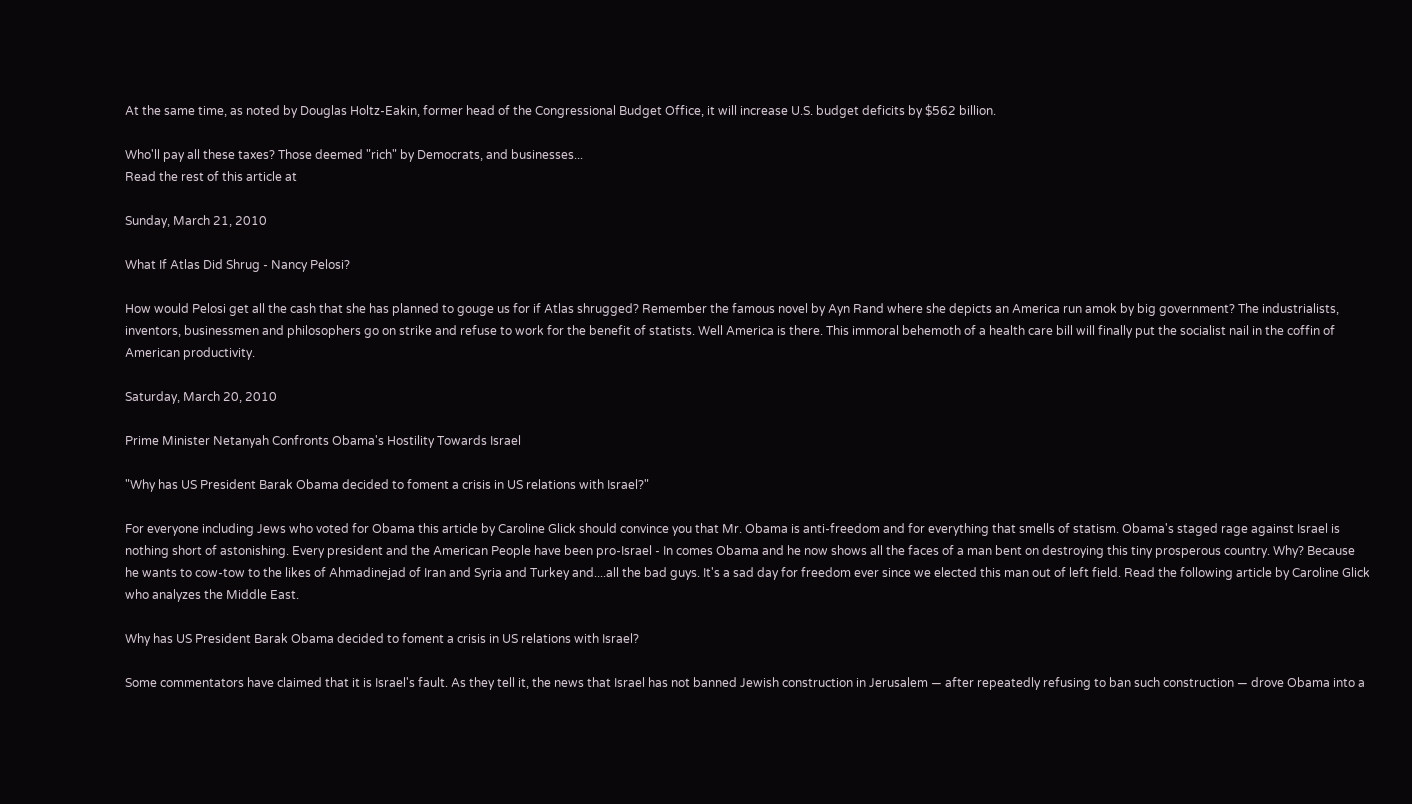At the same time, as noted by Douglas Holtz-Eakin, former head of the Congressional Budget Office, it will increase U.S. budget deficits by $562 billion.

Who'll pay all these taxes? Those deemed "rich" by Democrats, and businesses...
Read the rest of this article at

Sunday, March 21, 2010

What If Atlas Did Shrug - Nancy Pelosi?

How would Pelosi get all the cash that she has planned to gouge us for if Atlas shrugged? Remember the famous novel by Ayn Rand where she depicts an America run amok by big government? The industrialists, inventors, businessmen and philosophers go on strike and refuse to work for the benefit of statists. Well America is there. This immoral behemoth of a health care bill will finally put the socialist nail in the coffin of American productivity.

Saturday, March 20, 2010

Prime Minister Netanyah Confronts Obama's Hostility Towards Israel

"Why has US President Barak Obama decided to foment a crisis in US relations with Israel?"

For everyone including Jews who voted for Obama this article by Caroline Glick should convince you that Mr. Obama is anti-freedom and for everything that smells of statism. Obama's staged rage against Israel is nothing short of astonishing. Every president and the American People have been pro-Israel - In comes Obama and he now shows all the faces of a man bent on destroying this tiny prosperous country. Why? Because he wants to cow-tow to the likes of Ahmadinejad of Iran and Syria and Turkey and....all the bad guys. It's a sad day for freedom ever since we elected this man out of left field. Read the following article by Caroline Glick who analyzes the Middle East.

Why has US President Barak Obama decided to foment a crisis in US relations with Israel?

Some commentators have claimed that it is Israel's fault. As they tell it, the news that Israel has not banned Jewish construction in Jerusalem — after repeatedly refusing to ban such construction — drove Obama into a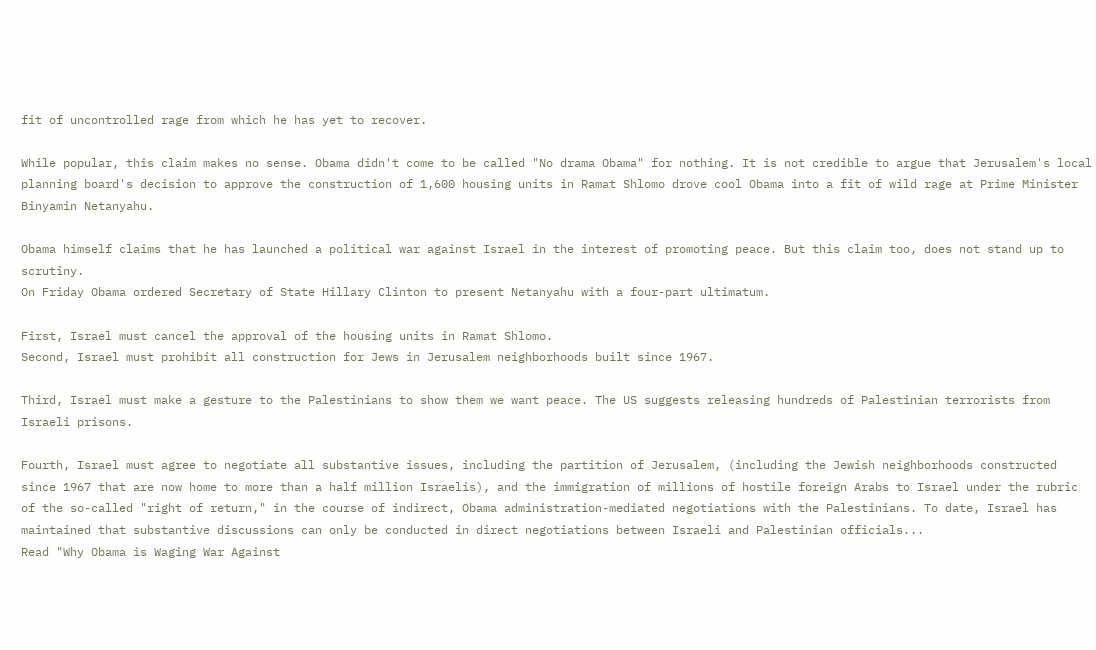fit of uncontrolled rage from which he has yet to recover.

While popular, this claim makes no sense. Obama didn't come to be called "No drama Obama" for nothing. It is not credible to argue that Jerusalem's local planning board's decision to approve the construction of 1,600 housing units in Ramat Shlomo drove cool Obama into a fit of wild rage at Prime Minister Binyamin Netanyahu.

Obama himself claims that he has launched a political war against Israel in the interest of promoting peace. But this claim too, does not stand up to scrutiny.
On Friday Obama ordered Secretary of State Hillary Clinton to present Netanyahu with a four-part ultimatum.

First, Israel must cancel the approval of the housing units in Ramat Shlomo.
Second, Israel must prohibit all construction for Jews in Jerusalem neighborhoods built since 1967.

Third, Israel must make a gesture to the Palestinians to show them we want peace. The US suggests releasing hundreds of Palestinian terrorists from Israeli prisons.

Fourth, Israel must agree to negotiate all substantive issues, including the partition of Jerusalem, (including the Jewish neighborhoods constructed since 1967 that are now home to more than a half million Israelis), and the immigration of millions of hostile foreign Arabs to Israel under the rubric of the so-called "right of return," in the course of indirect, Obama administration-mediated negotiations with the Palestinians. To date, Israel has maintained that substantive discussions can only be conducted in direct negotiations between Israeli and Palestinian officials...
Read "Why Obama is Waging War Against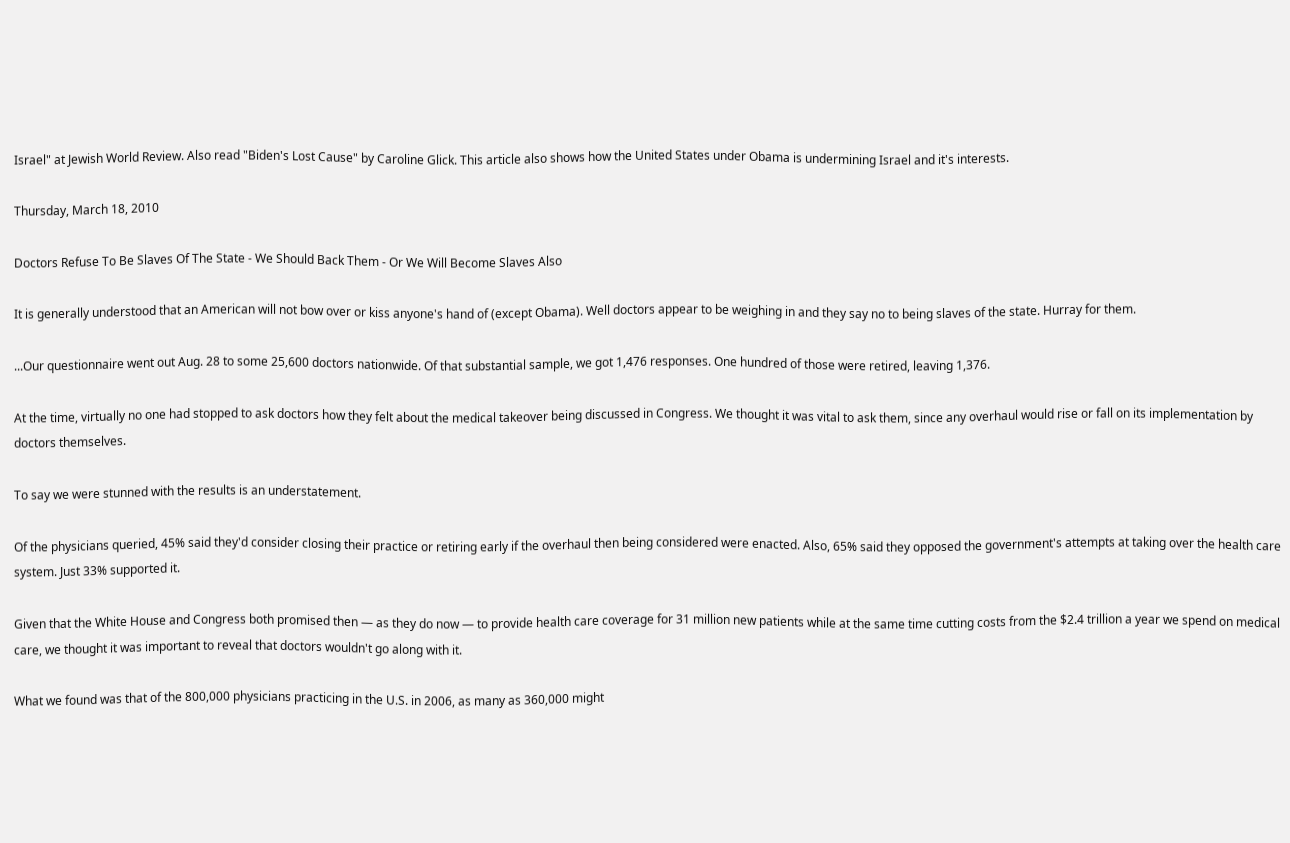Israel" at Jewish World Review. Also read "Biden's Lost Cause" by Caroline Glick. This article also shows how the United States under Obama is undermining Israel and it's interests.

Thursday, March 18, 2010

Doctors Refuse To Be Slaves Of The State - We Should Back Them - Or We Will Become Slaves Also

It is generally understood that an American will not bow over or kiss anyone's hand of (except Obama). Well doctors appear to be weighing in and they say no to being slaves of the state. Hurray for them.

...Our questionnaire went out Aug. 28 to some 25,600 doctors nationwide. Of that substantial sample, we got 1,476 responses. One hundred of those were retired, leaving 1,376.

At the time, virtually no one had stopped to ask doctors how they felt about the medical takeover being discussed in Congress. We thought it was vital to ask them, since any overhaul would rise or fall on its implementation by doctors themselves.

To say we were stunned with the results is an understatement.

Of the physicians queried, 45% said they'd consider closing their practice or retiring early if the overhaul then being considered were enacted. Also, 65% said they opposed the government's attempts at taking over the health care system. Just 33% supported it.

Given that the White House and Congress both promised then — as they do now — to provide health care coverage for 31 million new patients while at the same time cutting costs from the $2.4 trillion a year we spend on medical care, we thought it was important to reveal that doctors wouldn't go along with it.

What we found was that of the 800,000 physicians practicing in the U.S. in 2006, as many as 360,000 might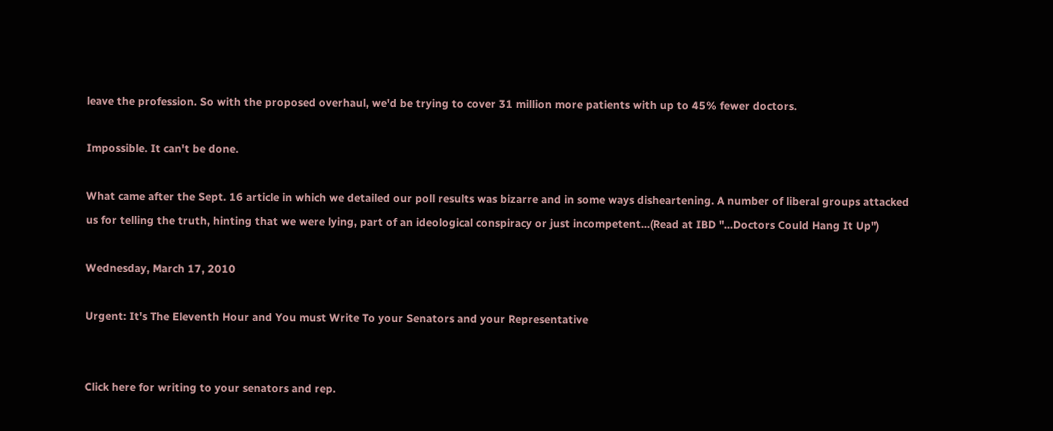leave the profession. So with the proposed overhaul, we'd be trying to cover 31 million more patients with up to 45% fewer doctors.

Impossible. It can't be done.

What came after the Sept. 16 article in which we detailed our poll results was bizarre and in some ways disheartening. A number of liberal groups attacked us for telling the truth, hinting that we were lying, part of an ideological conspiracy or just incompetent...(Read at IBD "...Doctors Could Hang It Up")

Wednesday, March 17, 2010

Urgent: It's The Eleventh Hour and You must Write To your Senators and your Representative


Click here for writing to your senators and rep.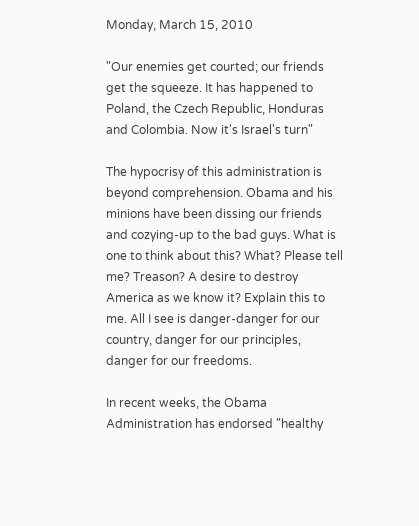Monday, March 15, 2010

"Our enemies get courted; our friends get the squeeze. It has happened to Poland, the Czech Republic, Honduras and Colombia. Now it's Israel's turn"

The hypocrisy of this administration is beyond comprehension. Obama and his minions have been dissing our friends and cozying-up to the bad guys. What is one to think about this? What? Please tell me? Treason? A desire to destroy America as we know it? Explain this to me. All I see is danger-danger for our country, danger for our principles, danger for our freedoms.

In recent weeks, the Obama Administration has endorsed "healthy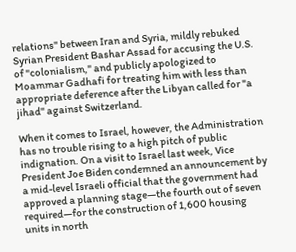relations" between Iran and Syria, mildly rebuked Syrian President Bashar Assad for accusing the U.S. of "colonialism," and publicly apologized to Moammar Gadhafi for treating him with less than appropriate deference after the Libyan called for "a jihad" against Switzerland.

When it comes to Israel, however, the Administration has no trouble rising to a high pitch of public indignation. On a visit to Israel last week, Vice President Joe Biden condemned an announcement by a mid-level Israeli official that the government had approved a planning stage—the fourth out of seven required—for the construction of 1,600 housing units in north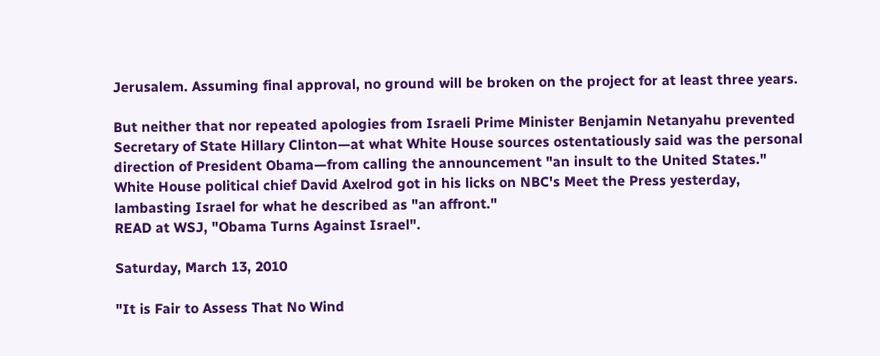Jerusalem. Assuming final approval, no ground will be broken on the project for at least three years.

But neither that nor repeated apologies from Israeli Prime Minister Benjamin Netanyahu prevented Secretary of State Hillary Clinton—at what White House sources ostentatiously said was the personal direction of President Obama—from calling the announcement "an insult to the United States." White House political chief David Axelrod got in his licks on NBC's Meet the Press yesterday, lambasting Israel for what he described as "an affront."
READ at WSJ, "Obama Turns Against Israel".

Saturday, March 13, 2010

"It is Fair to Assess That No Wind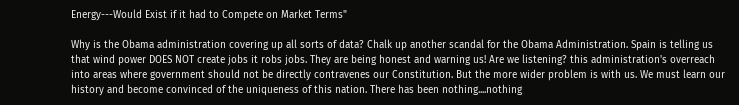Energy---Would Exist if it had to Compete on Market Terms"

Why is the Obama administration covering up all sorts of data? Chalk up another scandal for the Obama Administration. Spain is telling us that wind power DOES NOT create jobs it robs jobs. They are being honest and warning us! Are we listening? this administration's overreach into areas where government should not be directly contravenes our Constitution. But the more wider problem is with us. We must learn our history and become convinced of the uniqueness of this nation. There has been nothing....nothing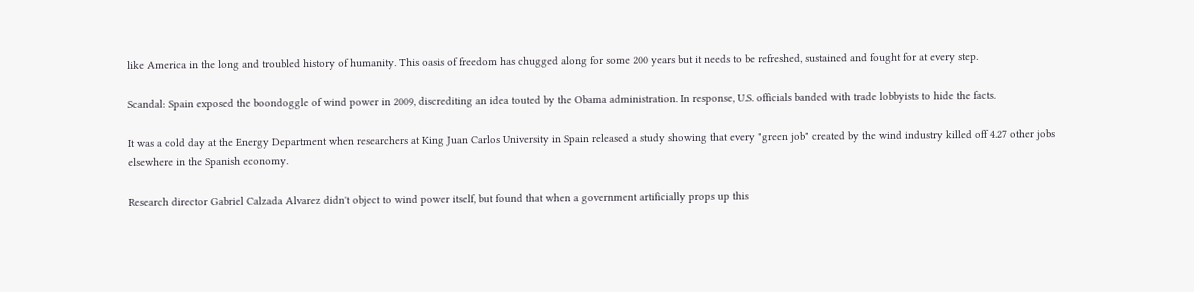like America in the long and troubled history of humanity. This oasis of freedom has chugged along for some 200 years but it needs to be refreshed, sustained and fought for at every step.

Scandal: Spain exposed the boondoggle of wind power in 2009, discrediting an idea touted by the Obama administration. In response, U.S. officials banded with trade lobbyists to hide the facts.

It was a cold day at the Energy Department when researchers at King Juan Carlos University in Spain released a study showing that every "green job" created by the wind industry killed off 4.27 other jobs elsewhere in the Spanish economy.

Research director Gabriel Calzada Alvarez didn't object to wind power itself, but found that when a government artificially props up this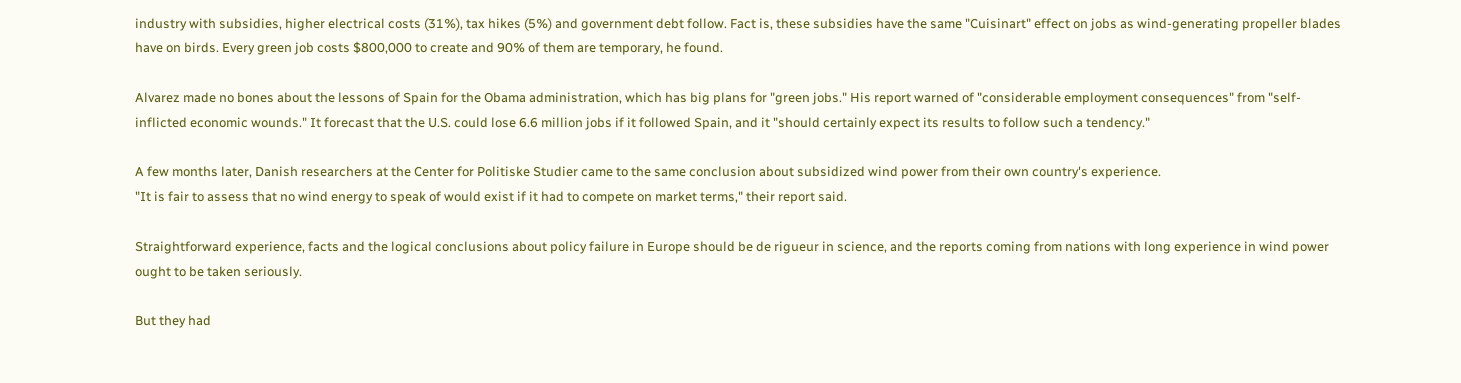industry with subsidies, higher electrical costs (31%), tax hikes (5%) and government debt follow. Fact is, these subsidies have the same "Cuisinart" effect on jobs as wind-generating propeller blades have on birds. Every green job costs $800,000 to create and 90% of them are temporary, he found.

Alvarez made no bones about the lessons of Spain for the Obama administration, which has big plans for "green jobs." His report warned of "considerable employment consequences" from "self-inflicted economic wounds." It forecast that the U.S. could lose 6.6 million jobs if it followed Spain, and it "should certainly expect its results to follow such a tendency."

A few months later, Danish researchers at the Center for Politiske Studier came to the same conclusion about subsidized wind power from their own country's experience.
"It is fair to assess that no wind energy to speak of would exist if it had to compete on market terms," their report said.

Straightforward experience, facts and the logical conclusions about policy failure in Europe should be de rigueur in science, and the reports coming from nations with long experience in wind power ought to be taken seriously.

But they had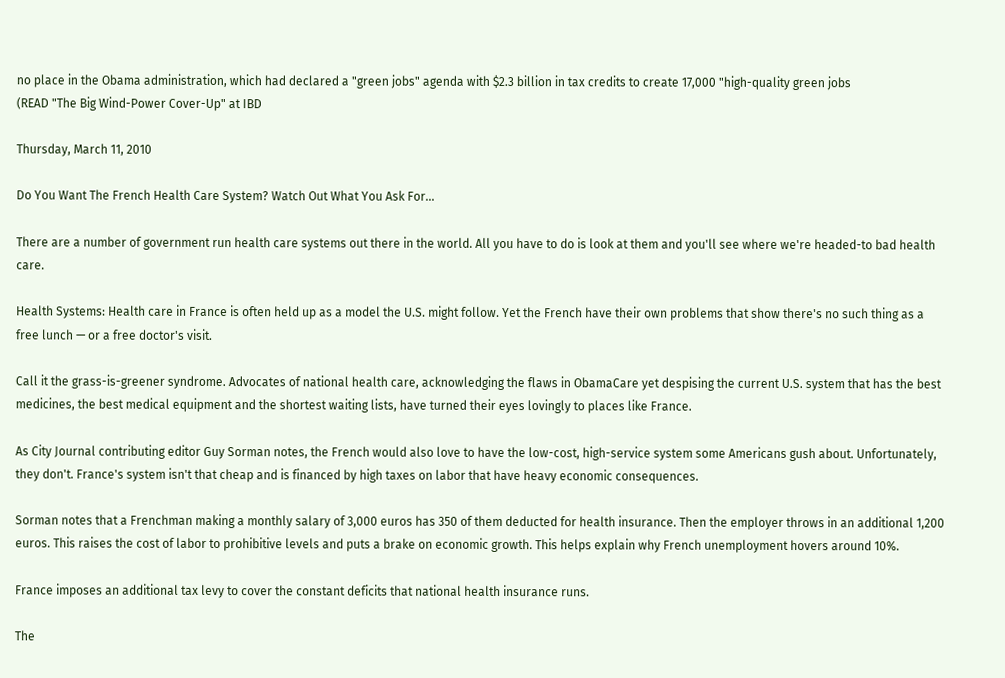no place in the Obama administration, which had declared a "green jobs" agenda with $2.3 billion in tax credits to create 17,000 "high-quality green jobs
(READ "The Big Wind-Power Cover-Up" at IBD

Thursday, March 11, 2010

Do You Want The French Health Care System? Watch Out What You Ask For...

There are a number of government run health care systems out there in the world. All you have to do is look at them and you'll see where we're headed-to bad health care.

Health Systems: Health care in France is often held up as a model the U.S. might follow. Yet the French have their own problems that show there's no such thing as a free lunch — or a free doctor's visit.

Call it the grass-is-greener syndrome. Advocates of national health care, acknowledging the flaws in ObamaCare yet despising the current U.S. system that has the best medicines, the best medical equipment and the shortest waiting lists, have turned their eyes lovingly to places like France.

As City Journal contributing editor Guy Sorman notes, the French would also love to have the low-cost, high-service system some Americans gush about. Unfortunately, they don't. France's system isn't that cheap and is financed by high taxes on labor that have heavy economic consequences.

Sorman notes that a Frenchman making a monthly salary of 3,000 euros has 350 of them deducted for health insurance. Then the employer throws in an additional 1,200 euros. This raises the cost of labor to prohibitive levels and puts a brake on economic growth. This helps explain why French unemployment hovers around 10%.

France imposes an additional tax levy to cover the constant deficits that national health insurance runs.

The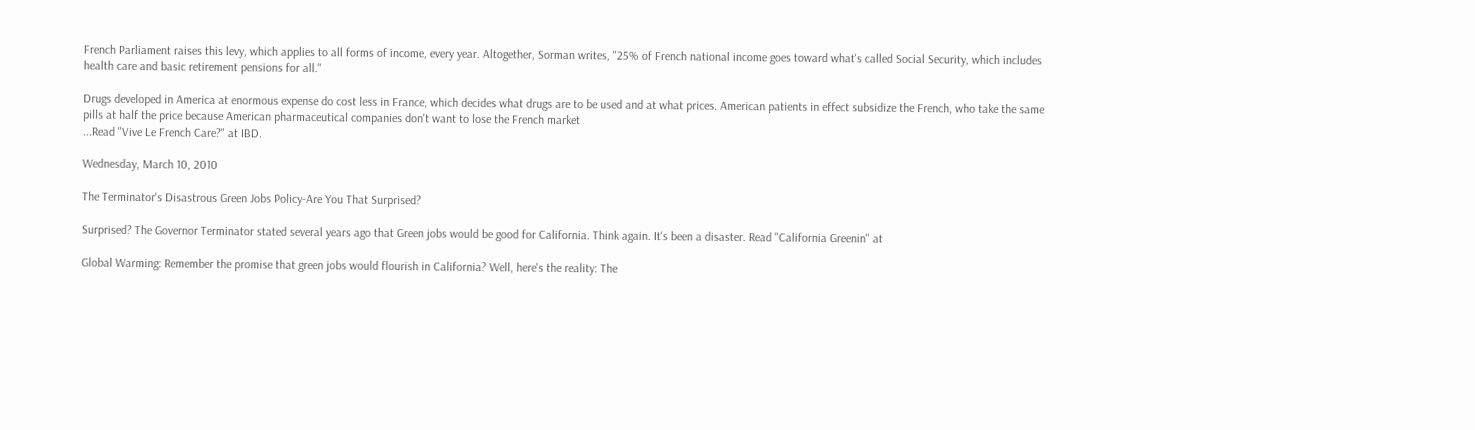French Parliament raises this levy, which applies to all forms of income, every year. Altogether, Sorman writes, "25% of French national income goes toward what's called Social Security, which includes health care and basic retirement pensions for all."

Drugs developed in America at enormous expense do cost less in France, which decides what drugs are to be used and at what prices. American patients in effect subsidize the French, who take the same pills at half the price because American pharmaceutical companies don't want to lose the French market
...Read "Vive Le French Care?" at IBD.

Wednesday, March 10, 2010

The Terminator's Disastrous Green Jobs Policy-Are You That Surprised?

Surprised? The Governor Terminator stated several years ago that Green jobs would be good for California. Think again. It's been a disaster. Read "California Greenin" at

Global Warming: Remember the promise that green jobs would flourish in California? Well, here's the reality: The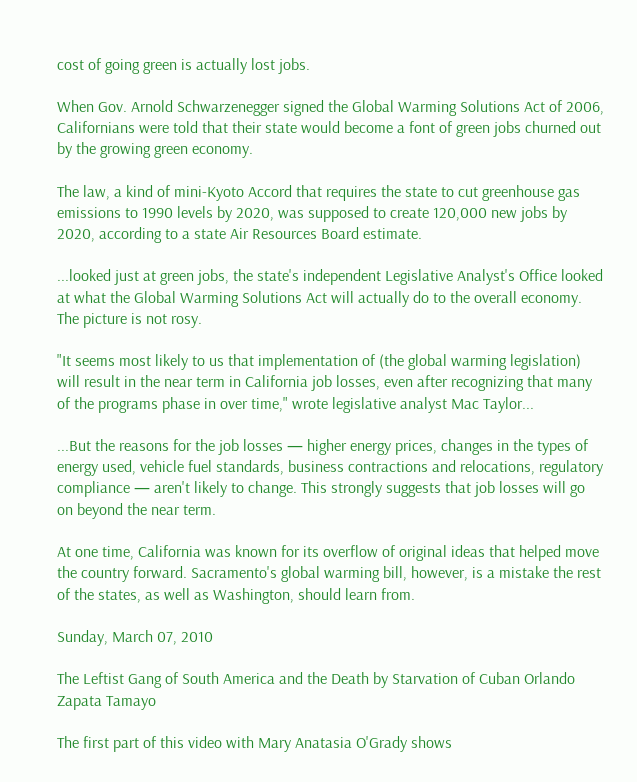cost of going green is actually lost jobs.

When Gov. Arnold Schwarzenegger signed the Global Warming Solutions Act of 2006, Californians were told that their state would become a font of green jobs churned out by the growing green economy.

The law, a kind of mini-Kyoto Accord that requires the state to cut greenhouse gas emissions to 1990 levels by 2020, was supposed to create 120,000 new jobs by 2020, according to a state Air Resources Board estimate.

...looked just at green jobs, the state's independent Legislative Analyst's Office looked at what the Global Warming Solutions Act will actually do to the overall economy. The picture is not rosy.

"It seems most likely to us that implementation of (the global warming legislation) will result in the near term in California job losses, even after recognizing that many of the programs phase in over time," wrote legislative analyst Mac Taylor...

...But the reasons for the job losses — higher energy prices, changes in the types of energy used, vehicle fuel standards, business contractions and relocations, regulatory compliance — aren't likely to change. This strongly suggests that job losses will go on beyond the near term.

At one time, California was known for its overflow of original ideas that helped move the country forward. Sacramento's global warming bill, however, is a mistake the rest of the states, as well as Washington, should learn from.

Sunday, March 07, 2010

The Leftist Gang of South America and the Death by Starvation of Cuban Orlando Zapata Tamayo

The first part of this video with Mary Anatasia O'Grady shows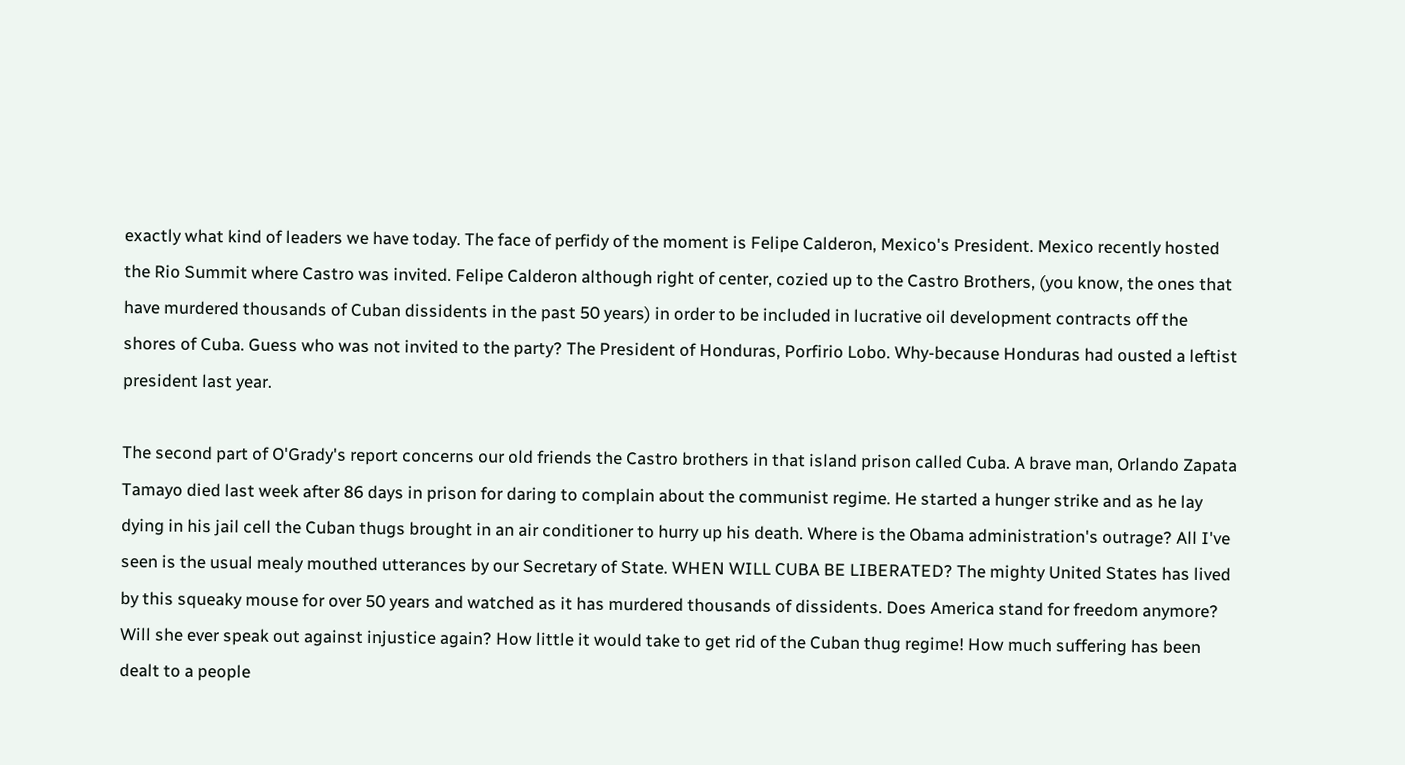exactly what kind of leaders we have today. The face of perfidy of the moment is Felipe Calderon, Mexico's President. Mexico recently hosted the Rio Summit where Castro was invited. Felipe Calderon although right of center, cozied up to the Castro Brothers, (you know, the ones that have murdered thousands of Cuban dissidents in the past 50 years) in order to be included in lucrative oil development contracts off the shores of Cuba. Guess who was not invited to the party? The President of Honduras, Porfirio Lobo. Why-because Honduras had ousted a leftist president last year.

The second part of O'Grady's report concerns our old friends the Castro brothers in that island prison called Cuba. A brave man, Orlando Zapata Tamayo died last week after 86 days in prison for daring to complain about the communist regime. He started a hunger strike and as he lay dying in his jail cell the Cuban thugs brought in an air conditioner to hurry up his death. Where is the Obama administration's outrage? All I've seen is the usual mealy mouthed utterances by our Secretary of State. WHEN WILL CUBA BE LIBERATED? The mighty United States has lived by this squeaky mouse for over 50 years and watched as it has murdered thousands of dissidents. Does America stand for freedom anymore? Will she ever speak out against injustice again? How little it would take to get rid of the Cuban thug regime! How much suffering has been dealt to a people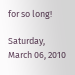for so long!

Saturday, March 06, 2010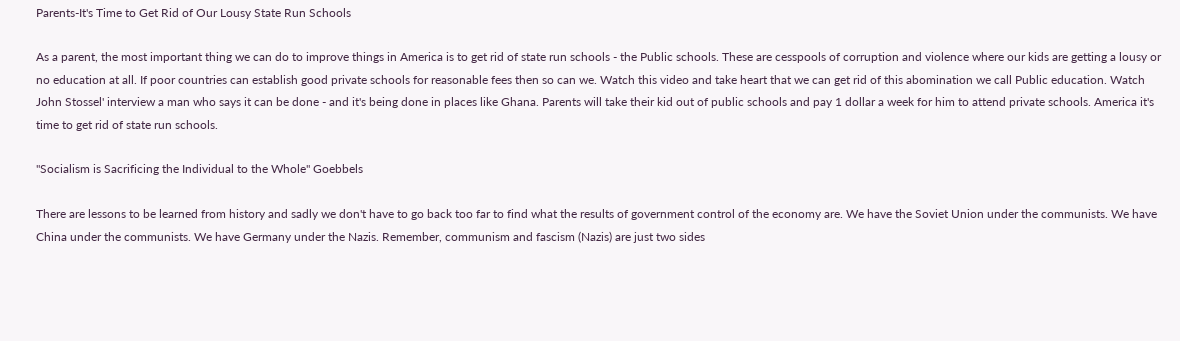Parents-It's Time to Get Rid of Our Lousy State Run Schools

As a parent, the most important thing we can do to improve things in America is to get rid of state run schools - the Public schools. These are cesspools of corruption and violence where our kids are getting a lousy or no education at all. If poor countries can establish good private schools for reasonable fees then so can we. Watch this video and take heart that we can get rid of this abomination we call Public education. Watch John Stossel' interview a man who says it can be done - and it's being done in places like Ghana. Parents will take their kid out of public schools and pay 1 dollar a week for him to attend private schools. America it's time to get rid of state run schools.

"Socialism is Sacrificing the Individual to the Whole" Goebbels

There are lessons to be learned from history and sadly we don't have to go back too far to find what the results of government control of the economy are. We have the Soviet Union under the communists. We have China under the communists. We have Germany under the Nazis. Remember, communism and fascism (Nazis) are just two sides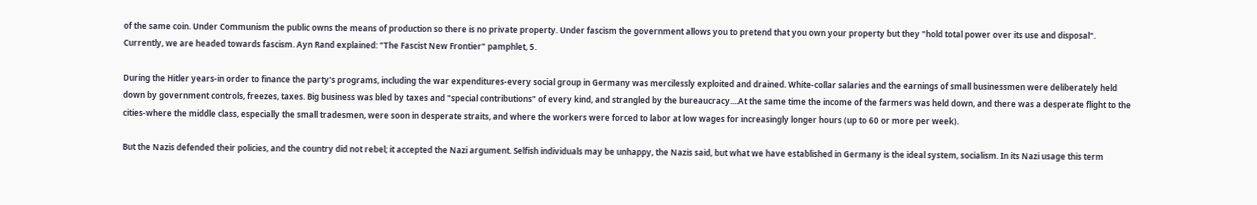of the same coin. Under Communism the public owns the means of production so there is no private property. Under fascism the government allows you to pretend that you own your property but they "hold total power over its use and disposal". Currently, we are headed towards fascism. Ayn Rand explained: "The Fascist New Frontier" pamphlet, 5.

During the Hitler years-in order to finance the party's programs, including the war expenditures-every social group in Germany was mercilessly exploited and drained. White-collar salaries and the earnings of small businessmen were deliberately held down by government controls, freezes, taxes. Big business was bled by taxes and "special contributions" of every kind, and strangled by the bureaucracy....At the same time the income of the farmers was held down, and there was a desperate flight to the cities-where the middle class, especially the small tradesmen, were soon in desperate straits, and where the workers were forced to labor at low wages for increasingly longer hours (up to 60 or more per week).

But the Nazis defended their policies, and the country did not rebel; it accepted the Nazi argument. Selfish individuals may be unhappy, the Nazis said, but what we have established in Germany is the ideal system, socialism. In its Nazi usage this term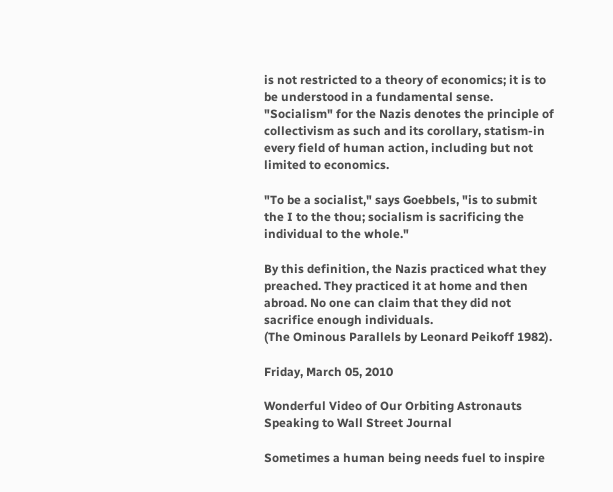is not restricted to a theory of economics; it is to be understood in a fundamental sense. "Socialism" for the Nazis denotes the principle of collectivism as such and its corollary, statism-in every field of human action, including but not limited to economics.

"To be a socialist," says Goebbels, "is to submit the I to the thou; socialism is sacrificing the individual to the whole."

By this definition, the Nazis practiced what they preached. They practiced it at home and then abroad. No one can claim that they did not sacrifice enough individuals.
(The Ominous Parallels by Leonard Peikoff 1982).

Friday, March 05, 2010

Wonderful Video of Our Orbiting Astronauts Speaking to Wall Street Journal

Sometimes a human being needs fuel to inspire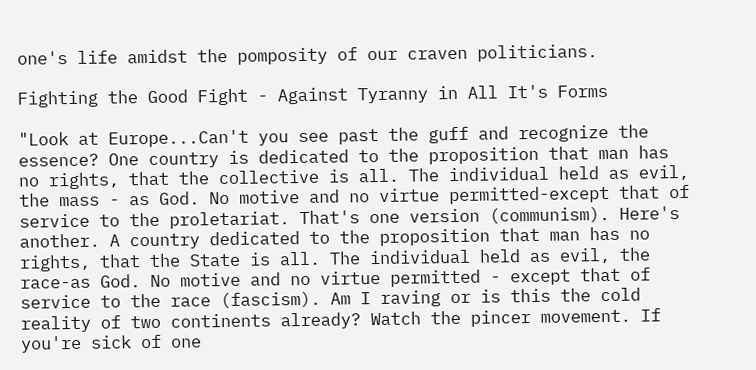one's life amidst the pomposity of our craven politicians.

Fighting the Good Fight - Against Tyranny in All It's Forms

"Look at Europe...Can't you see past the guff and recognize the essence? One country is dedicated to the proposition that man has no rights, that the collective is all. The individual held as evil, the mass - as God. No motive and no virtue permitted-except that of service to the proletariat. That's one version (communism). Here's another. A country dedicated to the proposition that man has no rights, that the State is all. The individual held as evil, the race-as God. No motive and no virtue permitted - except that of service to the race (fascism). Am I raving or is this the cold reality of two continents already? Watch the pincer movement. If you're sick of one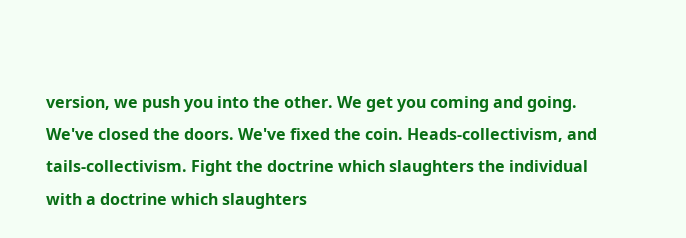version, we push you into the other. We get you coming and going. We've closed the doors. We've fixed the coin. Heads-collectivism, and tails-collectivism. Fight the doctrine which slaughters the individual with a doctrine which slaughters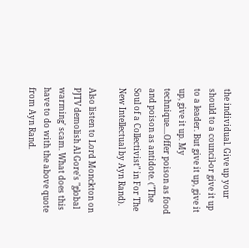the individual. Give up your should to a council-or give it up to a leader. But give it up, give it up, give it up. My technique....Offer poison as food and poison as antidote. ("The Soul of a Collectivist" in For The New Intellectual by Ayn Rand).

Also listen to Lord Monckton on PJTV demolish Al Gore's "global warming' scam. What does this have to do with the above quote from Ayn Rand.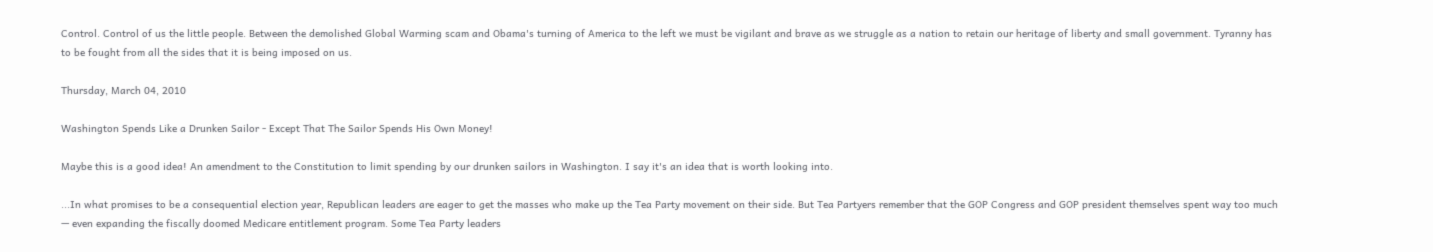Control. Control of us the little people. Between the demolished Global Warming scam and Obama's turning of America to the left we must be vigilant and brave as we struggle as a nation to retain our heritage of liberty and small government. Tyranny has to be fought from all the sides that it is being imposed on us.

Thursday, March 04, 2010

Washington Spends Like a Drunken Sailor - Except That The Sailor Spends His Own Money!

Maybe this is a good idea! An amendment to the Constitution to limit spending by our drunken sailors in Washington. I say it's an idea that is worth looking into.

...In what promises to be a consequential election year, Republican leaders are eager to get the masses who make up the Tea Party movement on their side. But Tea Partyers remember that the GOP Congress and GOP president themselves spent way too much — even expanding the fiscally doomed Medicare entitlement program. Some Tea Party leaders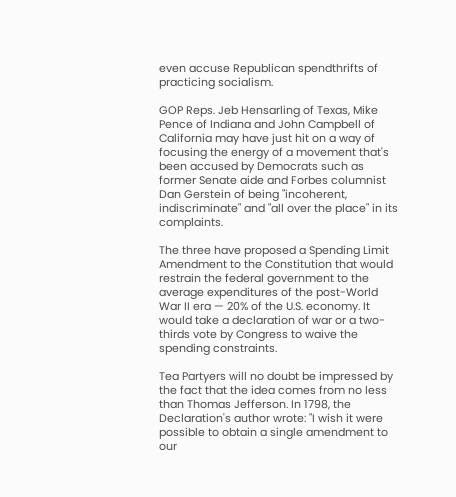even accuse Republican spendthrifts of practicing socialism.

GOP Reps. Jeb Hensarling of Texas, Mike Pence of Indiana and John Campbell of California may have just hit on a way of focusing the energy of a movement that's been accused by Democrats such as former Senate aide and Forbes columnist Dan Gerstein of being "incoherent, indiscriminate" and "all over the place" in its complaints.

The three have proposed a Spending Limit Amendment to the Constitution that would restrain the federal government to the average expenditures of the post-World War II era — 20% of the U.S. economy. It would take a declaration of war or a two-thirds vote by Congress to waive the spending constraints.

Tea Partyers will no doubt be impressed by the fact that the idea comes from no less than Thomas Jefferson. In 1798, the Declaration's author wrote: "I wish it were possible to obtain a single amendment to our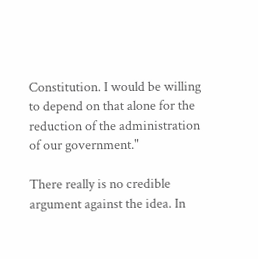Constitution. I would be willing to depend on that alone for the reduction of the administration of our government."

There really is no credible argument against the idea. In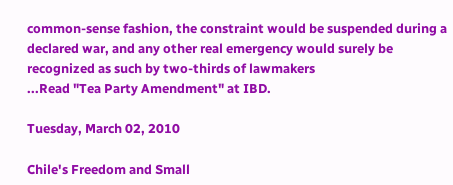common-sense fashion, the constraint would be suspended during a declared war, and any other real emergency would surely be recognized as such by two-thirds of lawmakers
...Read "Tea Party Amendment" at IBD.

Tuesday, March 02, 2010

Chile's Freedom and Small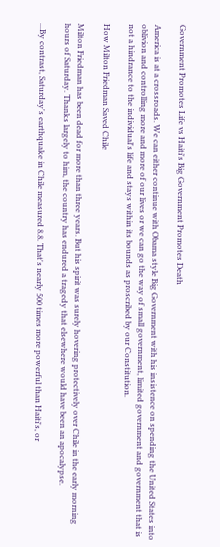Government Promotes Life vs Haiti's Big Government Promotes Death

America is at a crossroads. We can either continue with Obama style Big Government with his insistence on spending the United States into oblivion and controlling more and more of our lives or we can go the way of small government, limited government and government that is not a hindrance to the individual's life and stays within its bounds as proscribed by our Constitution.

How Milton Friedman Saved Chile

Milton Friedman has been dead for more than three years. But his spirit was surely hovering protectively over Chile in the early morning hours of Saturday. Thanks largely to him, the country has endured a tragedy that elsewhere would have been an apocalypse.

...By contrast, Saturday's earthquake in Chile measured 8.8. That's nearly 500 times more powerful than Haiti's, or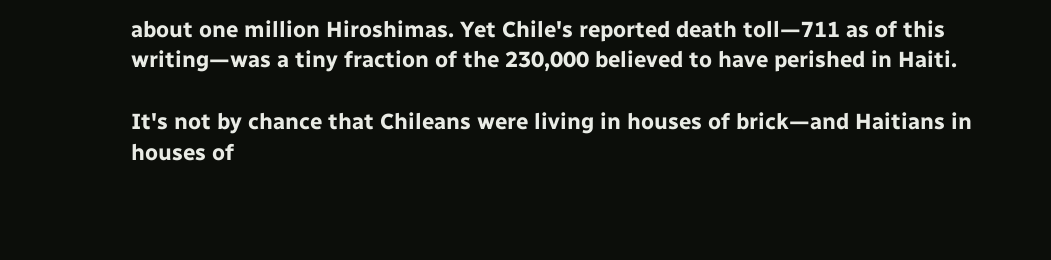about one million Hiroshimas. Yet Chile's reported death toll—711 as of this writing—was a tiny fraction of the 230,000 believed to have perished in Haiti.

It's not by chance that Chileans were living in houses of brick—and Haitians in houses of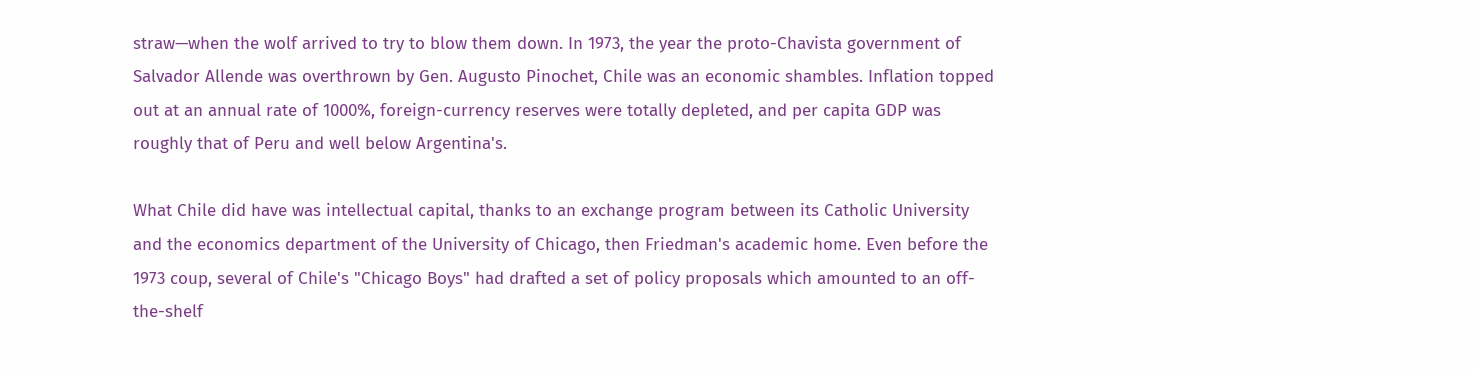straw—when the wolf arrived to try to blow them down. In 1973, the year the proto-Chavista government of Salvador Allende was overthrown by Gen. Augusto Pinochet, Chile was an economic shambles. Inflation topped out at an annual rate of 1000%, foreign-currency reserves were totally depleted, and per capita GDP was roughly that of Peru and well below Argentina's.

What Chile did have was intellectual capital, thanks to an exchange program between its Catholic University and the economics department of the University of Chicago, then Friedman's academic home. Even before the 1973 coup, several of Chile's "Chicago Boys" had drafted a set of policy proposals which amounted to an off-the-shelf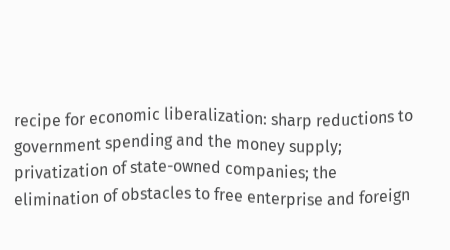recipe for economic liberalization: sharp reductions to government spending and the money supply; privatization of state-owned companies; the elimination of obstacles to free enterprise and foreign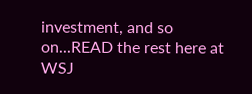investment, and so on...READ the rest here at WSJ